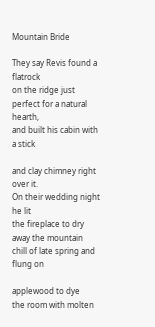Mountain Bride

They say Revis found a flatrock
on the ridge just
perfect for a natural hearth,
and built his cabin with a stick

and clay chimney right over it.
On their wedding night he lit
the fireplace to dry away the mountain
chill of late spring and flung on

applewood to dye
the room with molten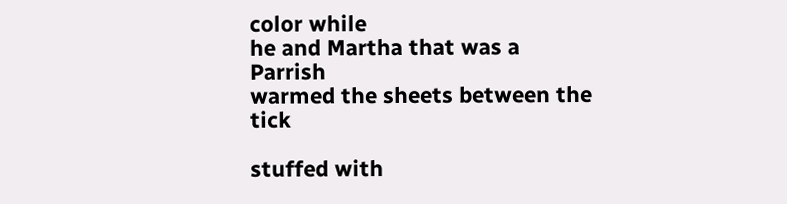color while
he and Martha that was a Parrish
warmed the sheets between the tick

stuffed with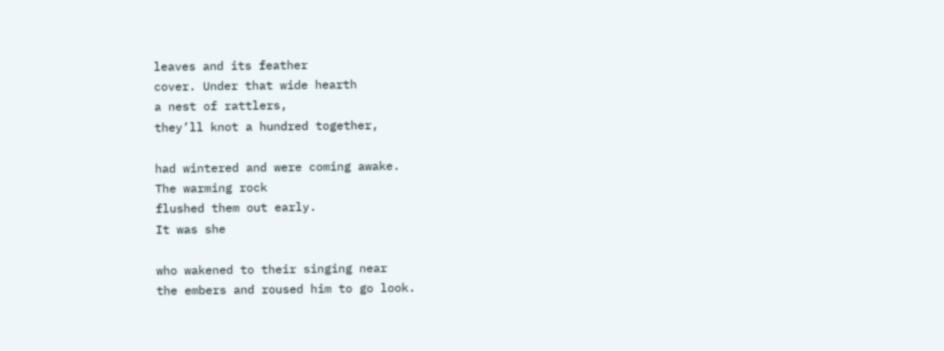leaves and its feather
cover. Under that wide hearth
a nest of rattlers,
they’ll knot a hundred together,

had wintered and were coming awake.
The warming rock
flushed them out early.
It was she

who wakened to their singing near
the embers and roused him to go look.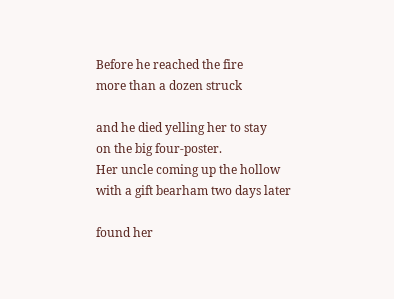Before he reached the fire
more than a dozen struck

and he died yelling her to stay
on the big four-poster.
Her uncle coming up the hollow
with a gift bearham two days later

found her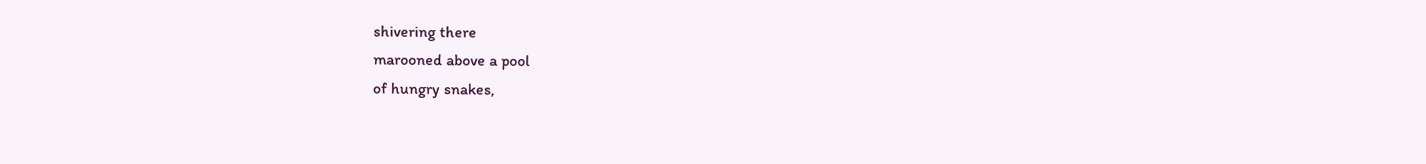shivering there
marooned above a pool
of hungry snakes,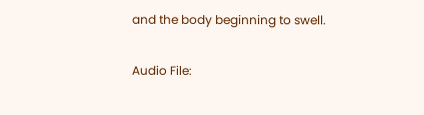and the body beginning to swell.

Audio File: